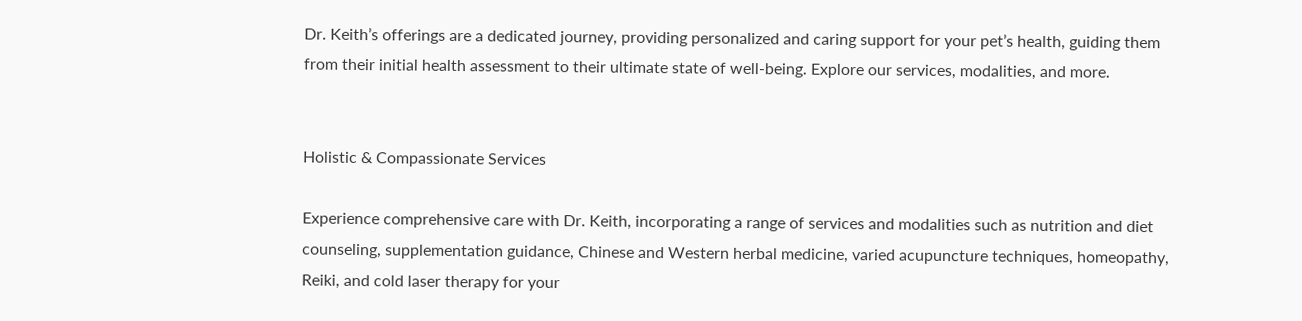Dr. Keith’s offerings are a dedicated journey, providing personalized and caring support for your pet’s health, guiding them from their initial health assessment to their ultimate state of well-being. Explore our services, modalities, and more.


Holistic & Compassionate Services

Experience comprehensive care with Dr. Keith, incorporating a range of services and modalities such as nutrition and diet counseling, supplementation guidance, Chinese and Western herbal medicine, varied acupuncture techniques, homeopathy, Reiki, and cold laser therapy for your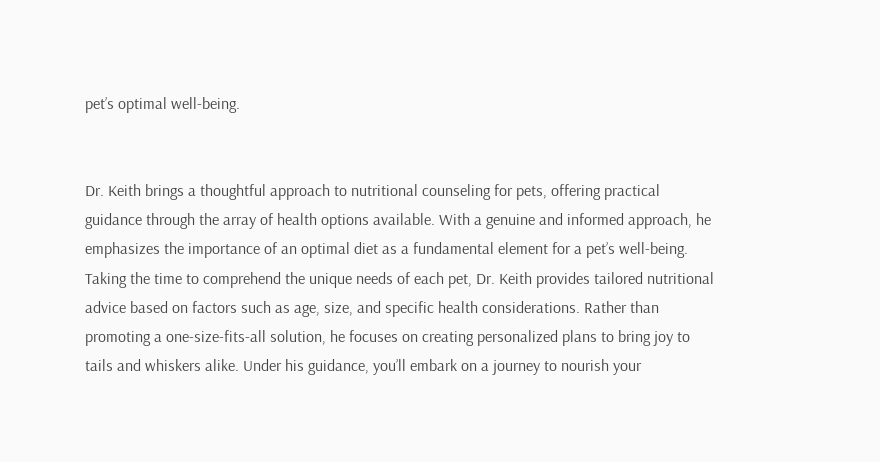pet’s optimal well-being.


Dr. Keith brings a thoughtful approach to nutritional counseling for pets, offering practical guidance through the array of health options available. With a genuine and informed approach, he emphasizes the importance of an optimal diet as a fundamental element for a pet’s well-being. Taking the time to comprehend the unique needs of each pet, Dr. Keith provides tailored nutritional advice based on factors such as age, size, and specific health considerations. Rather than promoting a one-size-fits-all solution, he focuses on creating personalized plans to bring joy to tails and whiskers alike. Under his guidance, you’ll embark on a journey to nourish your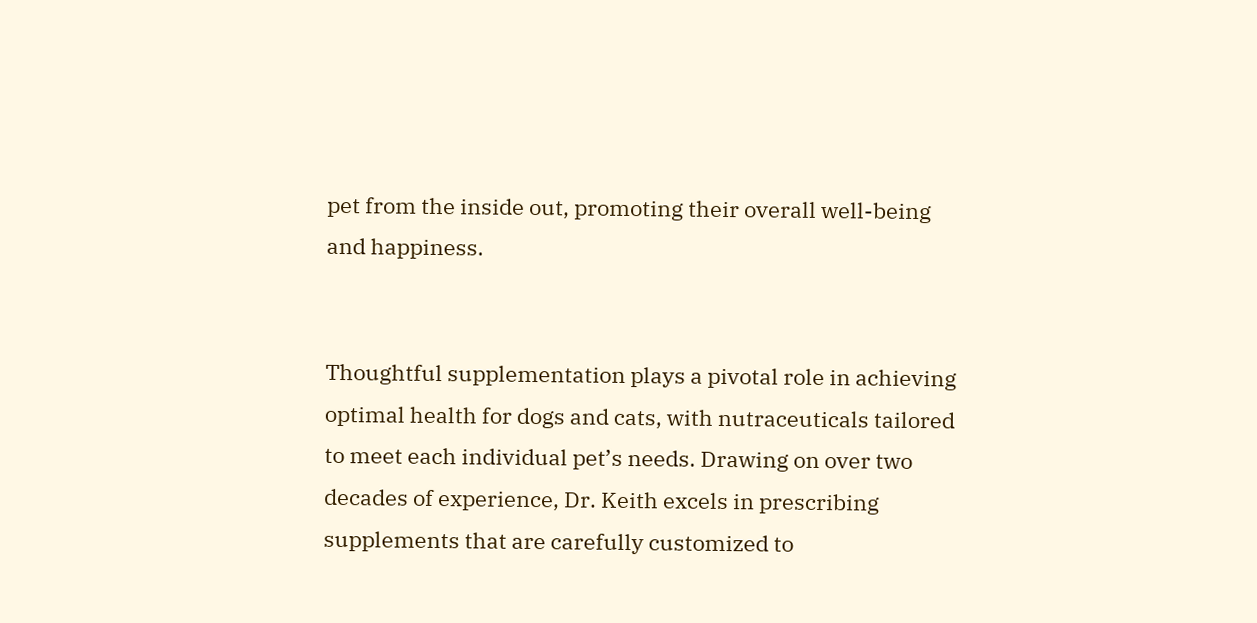pet from the inside out, promoting their overall well-being and happiness.


Thoughtful supplementation plays a pivotal role in achieving optimal health for dogs and cats, with nutraceuticals tailored to meet each individual pet’s needs. Drawing on over two decades of experience, Dr. Keith excels in prescribing supplements that are carefully customized to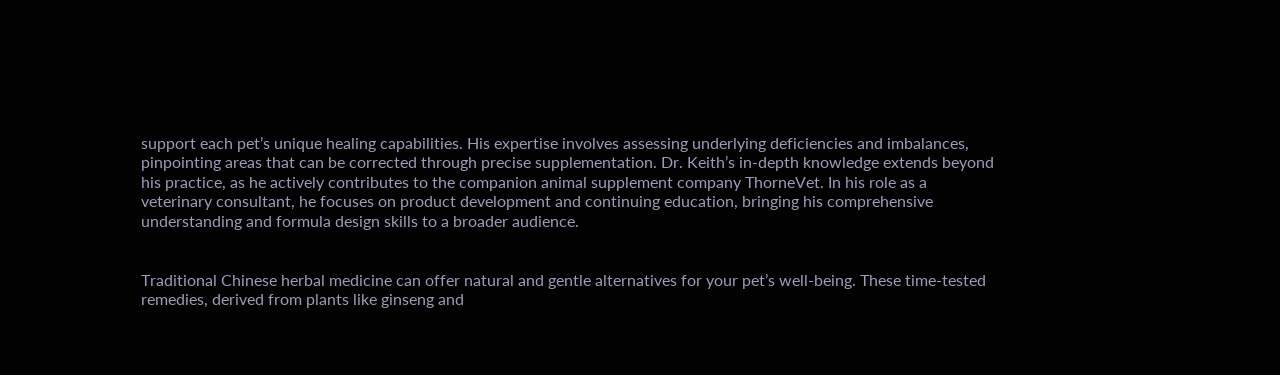support each pet’s unique healing capabilities. His expertise involves assessing underlying deficiencies and imbalances, pinpointing areas that can be corrected through precise supplementation. Dr. Keith’s in-depth knowledge extends beyond his practice, as he actively contributes to the companion animal supplement company ThorneVet. In his role as a veterinary consultant, he focuses on product development and continuing education, bringing his comprehensive understanding and formula design skills to a broader audience.


Traditional Chinese herbal medicine can offer natural and gentle alternatives for your pet’s well-being. These time-tested remedies, derived from plants like ginseng and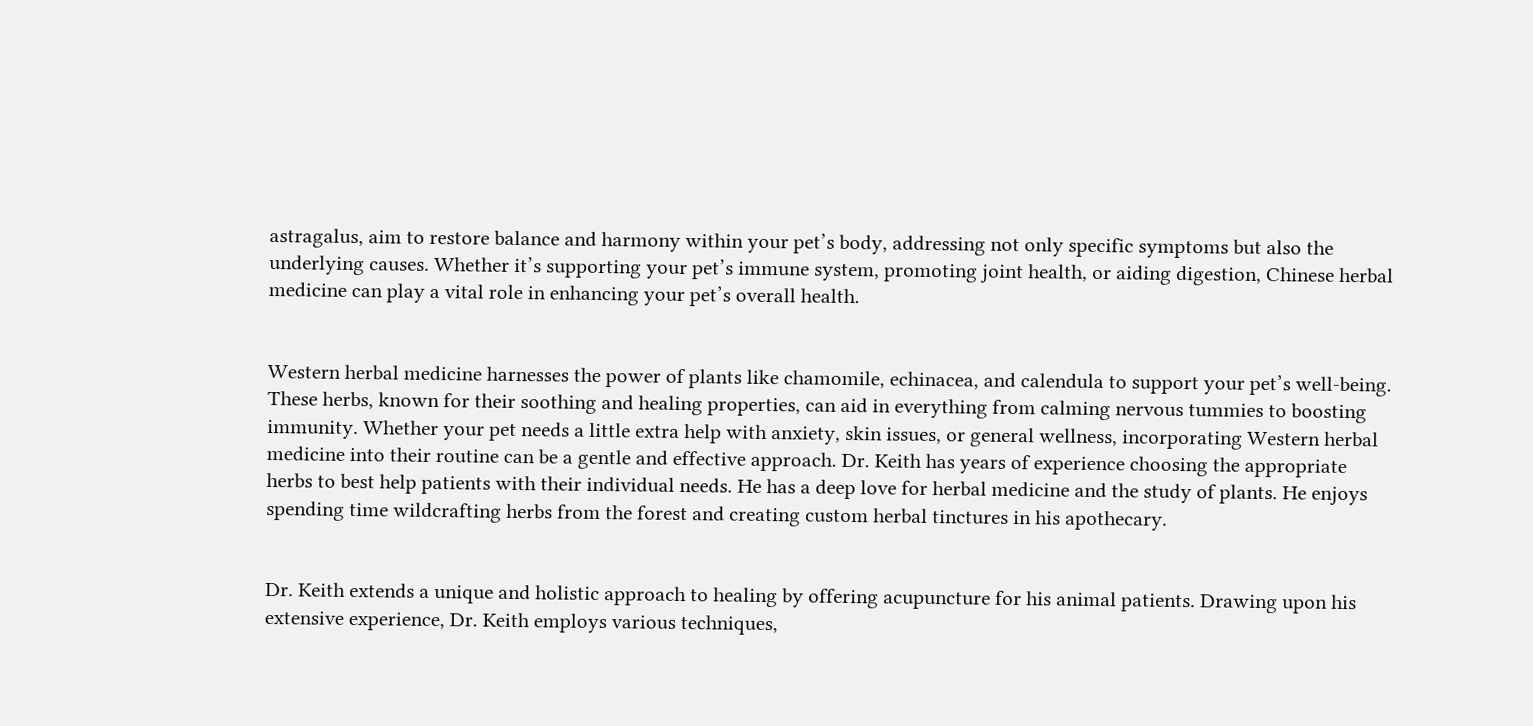astragalus, aim to restore balance and harmony within your pet’s body, addressing not only specific symptoms but also the underlying causes. Whether it’s supporting your pet’s immune system, promoting joint health, or aiding digestion, Chinese herbal medicine can play a vital role in enhancing your pet’s overall health.


Western herbal medicine harnesses the power of plants like chamomile, echinacea, and calendula to support your pet’s well-being. These herbs, known for their soothing and healing properties, can aid in everything from calming nervous tummies to boosting immunity. Whether your pet needs a little extra help with anxiety, skin issues, or general wellness, incorporating Western herbal medicine into their routine can be a gentle and effective approach. Dr. Keith has years of experience choosing the appropriate herbs to best help patients with their individual needs. He has a deep love for herbal medicine and the study of plants. He enjoys spending time wildcrafting herbs from the forest and creating custom herbal tinctures in his apothecary.


Dr. Keith extends a unique and holistic approach to healing by offering acupuncture for his animal patients. Drawing upon his extensive experience, Dr. Keith employs various techniques,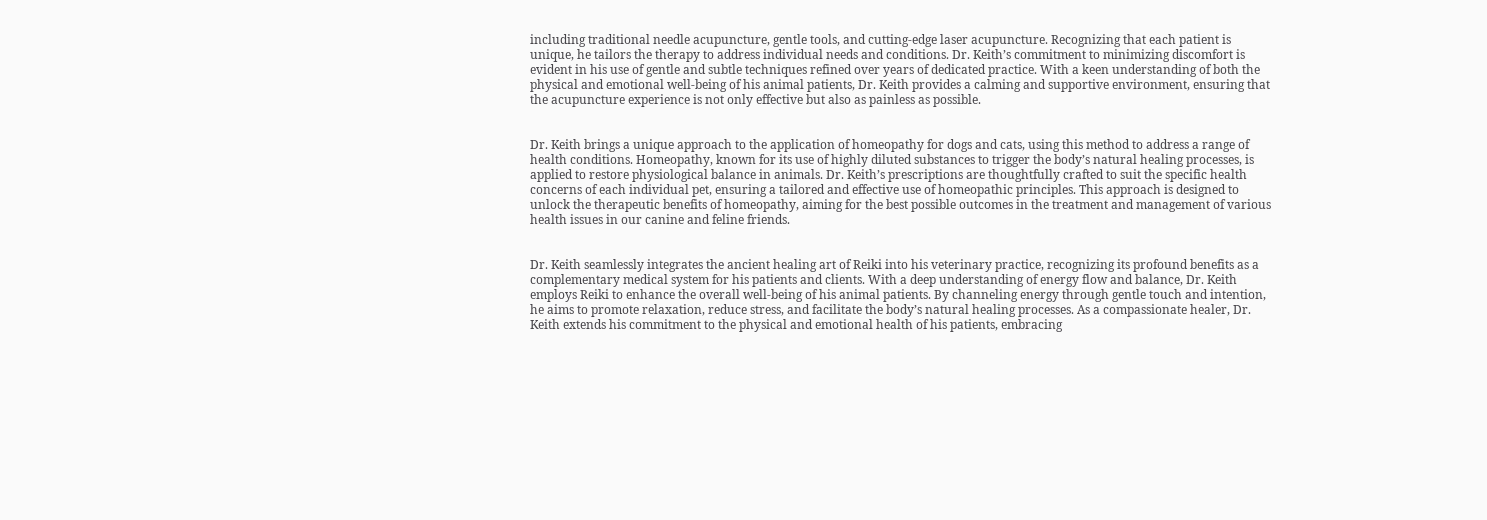including traditional needle acupuncture, gentle tools, and cutting-edge laser acupuncture. Recognizing that each patient is unique, he tailors the therapy to address individual needs and conditions. Dr. Keith’s commitment to minimizing discomfort is evident in his use of gentle and subtle techniques refined over years of dedicated practice. With a keen understanding of both the physical and emotional well-being of his animal patients, Dr. Keith provides a calming and supportive environment, ensuring that the acupuncture experience is not only effective but also as painless as possible.


Dr. Keith brings a unique approach to the application of homeopathy for dogs and cats, using this method to address a range of health conditions. Homeopathy, known for its use of highly diluted substances to trigger the body’s natural healing processes, is applied to restore physiological balance in animals. Dr. Keith’s prescriptions are thoughtfully crafted to suit the specific health concerns of each individual pet, ensuring a tailored and effective use of homeopathic principles. This approach is designed to unlock the therapeutic benefits of homeopathy, aiming for the best possible outcomes in the treatment and management of various health issues in our canine and feline friends.


Dr. Keith seamlessly integrates the ancient healing art of Reiki into his veterinary practice, recognizing its profound benefits as a complementary medical system for his patients and clients. With a deep understanding of energy flow and balance, Dr. Keith employs Reiki to enhance the overall well-being of his animal patients. By channeling energy through gentle touch and intention, he aims to promote relaxation, reduce stress, and facilitate the body’s natural healing processes. As a compassionate healer, Dr. Keith extends his commitment to the physical and emotional health of his patients, embracing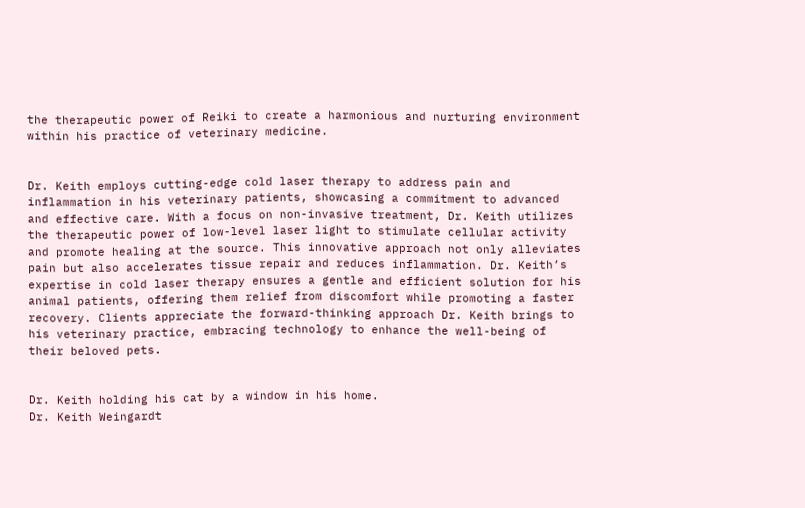the therapeutic power of Reiki to create a harmonious and nurturing environment within his practice of veterinary medicine.


Dr. Keith employs cutting-edge cold laser therapy to address pain and inflammation in his veterinary patients, showcasing a commitment to advanced and effective care. With a focus on non-invasive treatment, Dr. Keith utilizes the therapeutic power of low-level laser light to stimulate cellular activity and promote healing at the source. This innovative approach not only alleviates pain but also accelerates tissue repair and reduces inflammation. Dr. Keith’s expertise in cold laser therapy ensures a gentle and efficient solution for his animal patients, offering them relief from discomfort while promoting a faster recovery. Clients appreciate the forward-thinking approach Dr. Keith brings to his veterinary practice, embracing technology to enhance the well-being of their beloved pets.


Dr. Keith holding his cat by a window in his home.
Dr. Keith Weingardt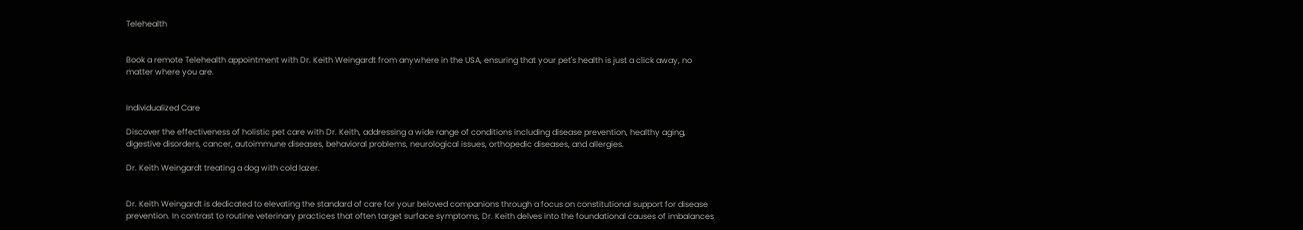Telehealth


Book a remote Telehealth appointment with Dr. Keith Weingardt from anywhere in the USA, ensuring that your pet's health is just a click away, no matter where you are.


Individualized Care

Discover the effectiveness of holistic pet care with Dr. Keith, addressing a wide range of conditions including disease prevention, healthy aging, digestive disorders, cancer, autoimmune diseases, behavioral problems, neurological issues, orthopedic diseases, and allergies.

Dr. Keith Weingardt treating a dog with cold lazer.


Dr. Keith Weingardt is dedicated to elevating the standard of care for your beloved companions through a focus on constitutional support for disease prevention. In contrast to routine veterinary practices that often target surface symptoms, Dr. Keith delves into the foundational causes of imbalances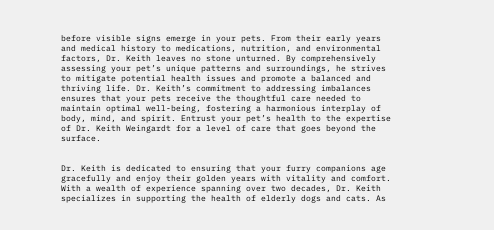before visible signs emerge in your pets. From their early years and medical history to medications, nutrition, and environmental factors, Dr. Keith leaves no stone unturned. By comprehensively assessing your pet’s unique patterns and surroundings, he strives to mitigate potential health issues and promote a balanced and thriving life. Dr. Keith’s commitment to addressing imbalances ensures that your pets receive the thoughtful care needed to maintain optimal well-being, fostering a harmonious interplay of body, mind, and spirit. Entrust your pet’s health to the expertise of Dr. Keith Weingardt for a level of care that goes beyond the surface.


Dr. Keith is dedicated to ensuring that your furry companions age gracefully and enjoy their golden years with vitality and comfort. With a wealth of experience spanning over two decades, Dr. Keith specializes in supporting the health of elderly dogs and cats. As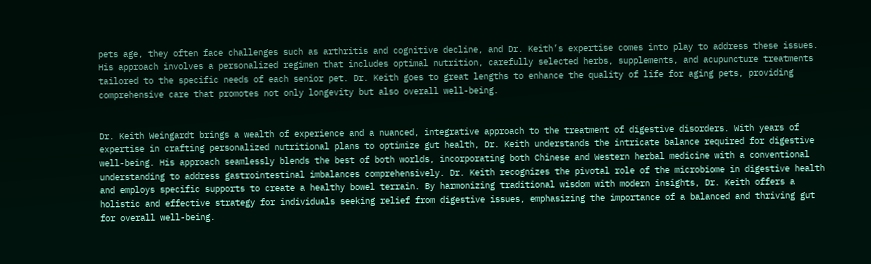pets age, they often face challenges such as arthritis and cognitive decline, and Dr. Keith’s expertise comes into play to address these issues. His approach involves a personalized regimen that includes optimal nutrition, carefully selected herbs, supplements, and acupuncture treatments tailored to the specific needs of each senior pet. Dr. Keith goes to great lengths to enhance the quality of life for aging pets, providing comprehensive care that promotes not only longevity but also overall well-being.


Dr. Keith Weingardt brings a wealth of experience and a nuanced, integrative approach to the treatment of digestive disorders. With years of expertise in crafting personalized nutritional plans to optimize gut health, Dr. Keith understands the intricate balance required for digestive well-being. His approach seamlessly blends the best of both worlds, incorporating both Chinese and Western herbal medicine with a conventional understanding to address gastrointestinal imbalances comprehensively. Dr. Keith recognizes the pivotal role of the microbiome in digestive health and employs specific supports to create a healthy bowel terrain. By harmonizing traditional wisdom with modern insights, Dr. Keith offers a holistic and effective strategy for individuals seeking relief from digestive issues, emphasizing the importance of a balanced and thriving gut for overall well-being.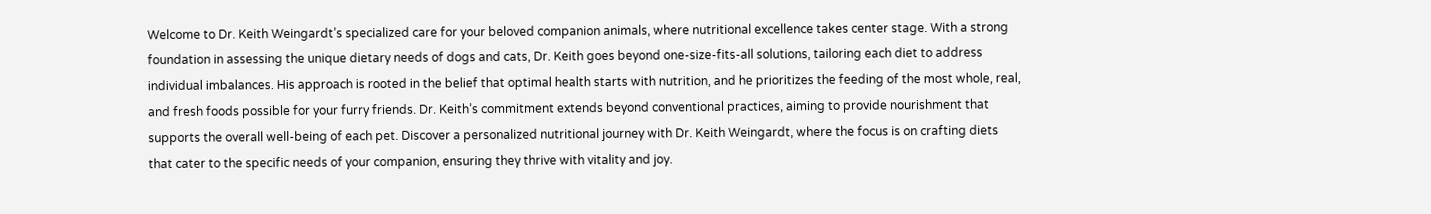Welcome to Dr. Keith Weingardt’s specialized care for your beloved companion animals, where nutritional excellence takes center stage. With a strong foundation in assessing the unique dietary needs of dogs and cats, Dr. Keith goes beyond one-size-fits-all solutions, tailoring each diet to address individual imbalances. His approach is rooted in the belief that optimal health starts with nutrition, and he prioritizes the feeding of the most whole, real, and fresh foods possible for your furry friends. Dr. Keith’s commitment extends beyond conventional practices, aiming to provide nourishment that supports the overall well-being of each pet. Discover a personalized nutritional journey with Dr. Keith Weingardt, where the focus is on crafting diets that cater to the specific needs of your companion, ensuring they thrive with vitality and joy.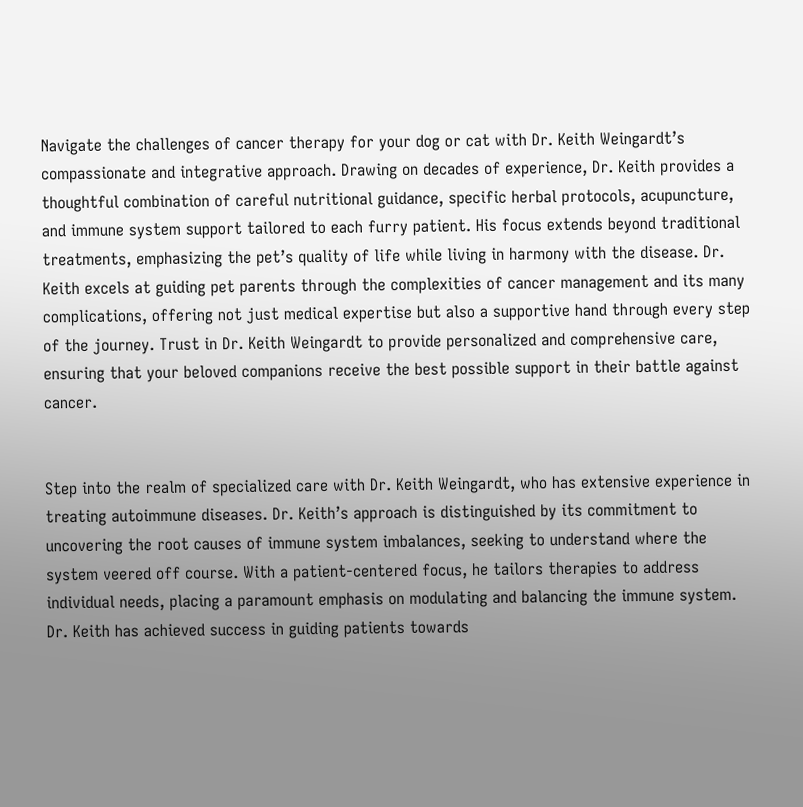Navigate the challenges of cancer therapy for your dog or cat with Dr. Keith Weingardt’s compassionate and integrative approach. Drawing on decades of experience, Dr. Keith provides a thoughtful combination of careful nutritional guidance, specific herbal protocols, acupuncture, and immune system support tailored to each furry patient. His focus extends beyond traditional treatments, emphasizing the pet’s quality of life while living in harmony with the disease. Dr. Keith excels at guiding pet parents through the complexities of cancer management and its many complications, offering not just medical expertise but also a supportive hand through every step of the journey. Trust in Dr. Keith Weingardt to provide personalized and comprehensive care, ensuring that your beloved companions receive the best possible support in their battle against cancer.


Step into the realm of specialized care with Dr. Keith Weingardt, who has extensive experience in treating autoimmune diseases. Dr. Keith’s approach is distinguished by its commitment to uncovering the root causes of immune system imbalances, seeking to understand where the system veered off course. With a patient-centered focus, he tailors therapies to address individual needs, placing a paramount emphasis on modulating and balancing the immune system. Dr. Keith has achieved success in guiding patients towards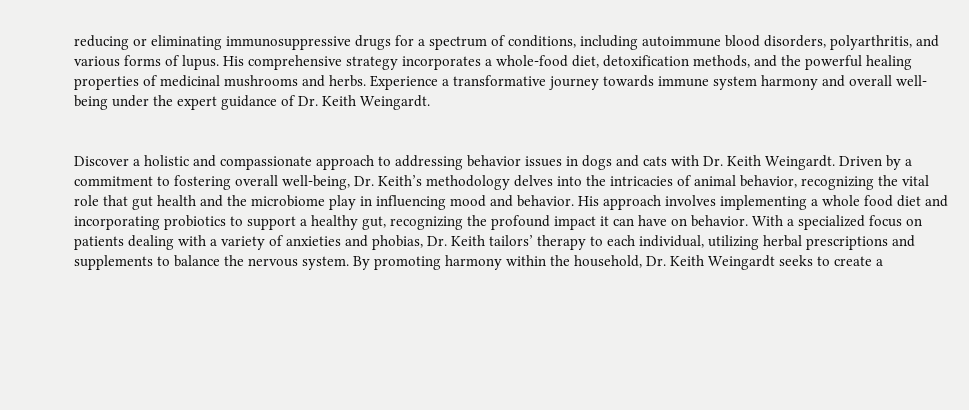reducing or eliminating immunosuppressive drugs for a spectrum of conditions, including autoimmune blood disorders, polyarthritis, and various forms of lupus. His comprehensive strategy incorporates a whole-food diet, detoxification methods, and the powerful healing properties of medicinal mushrooms and herbs. Experience a transformative journey towards immune system harmony and overall well-being under the expert guidance of Dr. Keith Weingardt.


Discover a holistic and compassionate approach to addressing behavior issues in dogs and cats with Dr. Keith Weingardt. Driven by a commitment to fostering overall well-being, Dr. Keith’s methodology delves into the intricacies of animal behavior, recognizing the vital role that gut health and the microbiome play in influencing mood and behavior. His approach involves implementing a whole food diet and incorporating probiotics to support a healthy gut, recognizing the profound impact it can have on behavior. With a specialized focus on patients dealing with a variety of anxieties and phobias, Dr. Keith tailors’ therapy to each individual, utilizing herbal prescriptions and supplements to balance the nervous system. By promoting harmony within the household, Dr. Keith Weingardt seeks to create a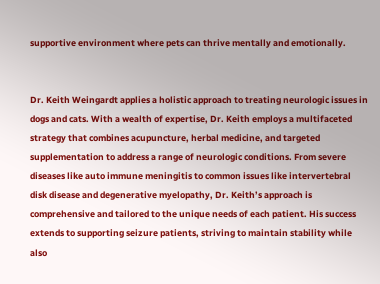supportive environment where pets can thrive mentally and emotionally.


Dr. Keith Weingardt applies a holistic approach to treating neurologic issues in dogs and cats. With a wealth of expertise, Dr. Keith employs a multifaceted strategy that combines acupuncture, herbal medicine, and targeted supplementation to address a range of neurologic conditions. From severe diseases like auto immune meningitis to common issues like intervertebral disk disease and degenerative myelopathy, Dr. Keith’s approach is comprehensive and tailored to the unique needs of each patient. His success extends to supporting seizure patients, striving to maintain stability while also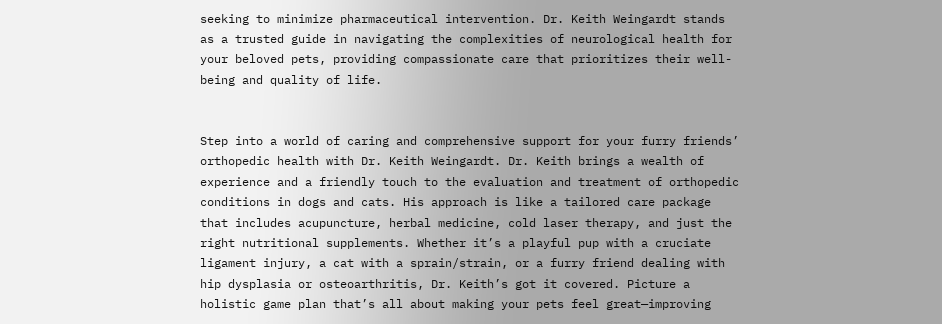seeking to minimize pharmaceutical intervention. Dr. Keith Weingardt stands as a trusted guide in navigating the complexities of neurological health for your beloved pets, providing compassionate care that prioritizes their well-being and quality of life.


Step into a world of caring and comprehensive support for your furry friends’ orthopedic health with Dr. Keith Weingardt. Dr. Keith brings a wealth of experience and a friendly touch to the evaluation and treatment of orthopedic conditions in dogs and cats. His approach is like a tailored care package that includes acupuncture, herbal medicine, cold laser therapy, and just the right nutritional supplements. Whether it’s a playful pup with a cruciate ligament injury, a cat with a sprain/strain, or a furry friend dealing with hip dysplasia or osteoarthritis, Dr. Keith’s got it covered. Picture a holistic game plan that’s all about making your pets feel great—improving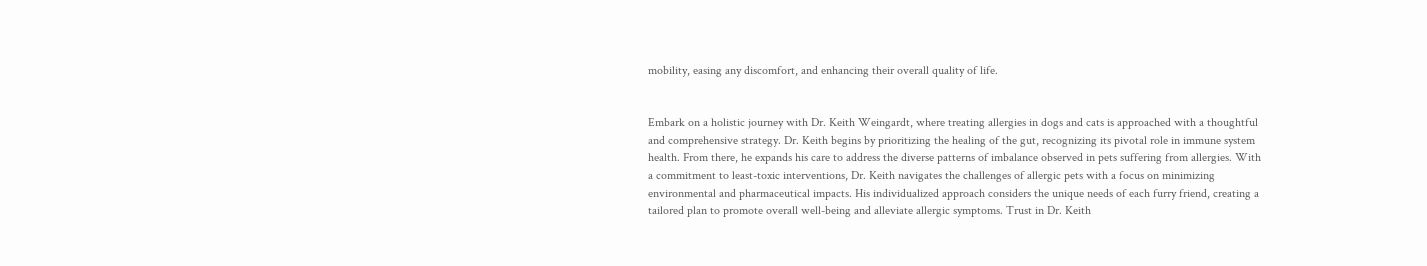mobility, easing any discomfort, and enhancing their overall quality of life.


Embark on a holistic journey with Dr. Keith Weingardt, where treating allergies in dogs and cats is approached with a thoughtful and comprehensive strategy. Dr. Keith begins by prioritizing the healing of the gut, recognizing its pivotal role in immune system health. From there, he expands his care to address the diverse patterns of imbalance observed in pets suffering from allergies. With a commitment to least-toxic interventions, Dr. Keith navigates the challenges of allergic pets with a focus on minimizing environmental and pharmaceutical impacts. His individualized approach considers the unique needs of each furry friend, creating a tailored plan to promote overall well-being and alleviate allergic symptoms. Trust in Dr. Keith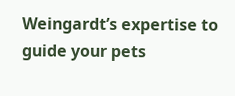Weingardt’s expertise to guide your pets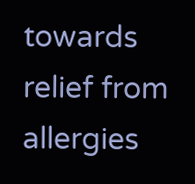towards relief from allergies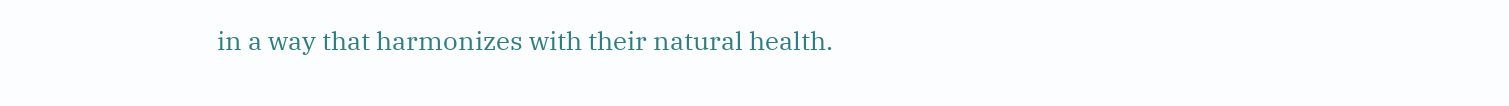in a way that harmonizes with their natural health.